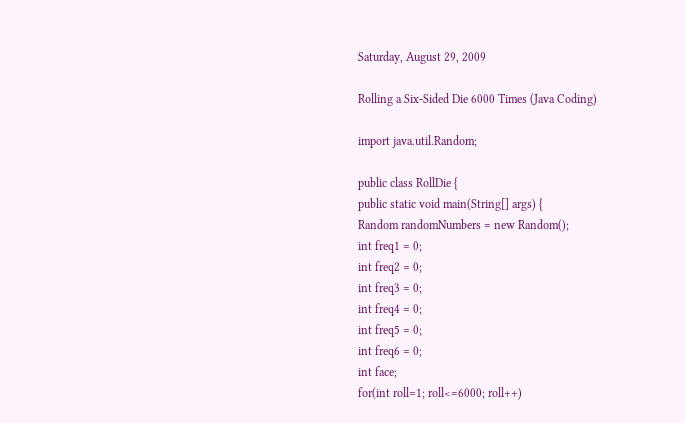Saturday, August 29, 2009

Rolling a Six-Sided Die 6000 Times (Java Coding)

import java.util.Random;

public class RollDie {
public static void main(String[] args) {
Random randomNumbers = new Random();
int freq1 = 0;
int freq2 = 0;
int freq3 = 0;
int freq4 = 0;
int freq5 = 0;
int freq6 = 0;
int face;
for(int roll=1; roll<=6000; roll++)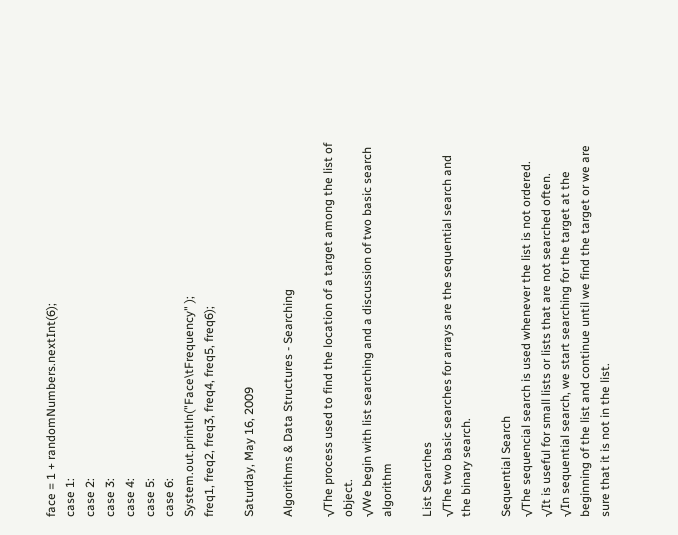face = 1 + randomNumbers.nextInt(6);
case 1:
case 2:
case 3:
case 4:
case 5:
case 6:
System.out.println("Face\tFrequency" );
freq1, freq2, freq3, freq4, freq5, freq6);

Saturday, May 16, 2009

Algorithms & Data Structures - Searching

√The process used to find the location of a target among the list of object.
√We begin with list searching and a discussion of two basic search algorithm

List Searches
√The two basic searches for arrays are the sequential search and the binary search.

Sequential Search
√The sequencial search is used whenever the list is not ordered.
√It is useful for small lists or lists that are not searched often.
√In sequential search, we start searching for the target at the beginning of the list and continue until we find the target or we are sure that it is not in the list.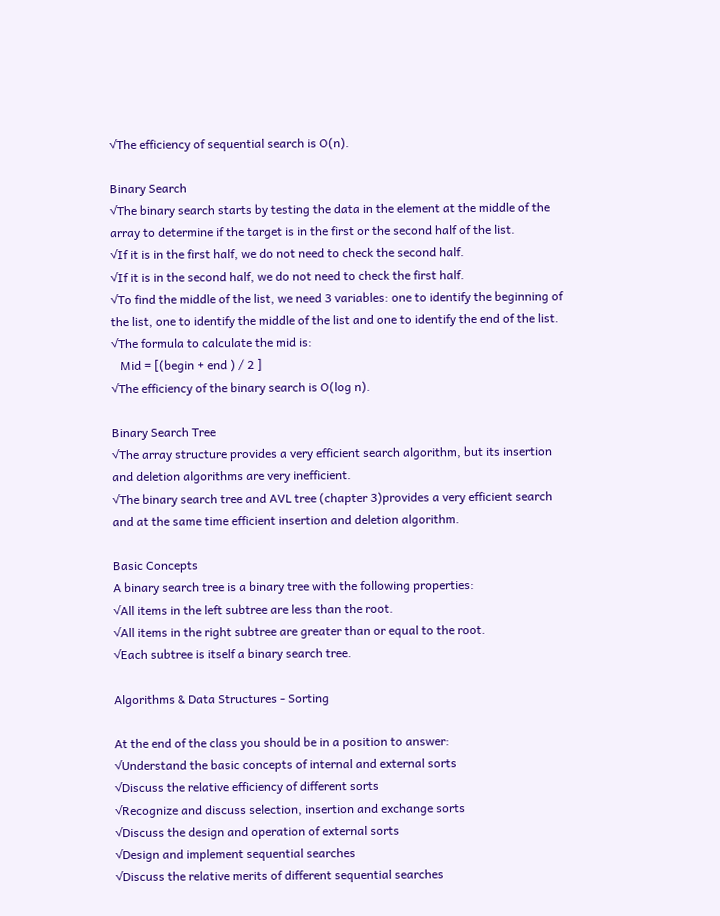√The efficiency of sequential search is O(n).

Binary Search
√The binary search starts by testing the data in the element at the middle of the array to determine if the target is in the first or the second half of the list.
√If it is in the first half, we do not need to check the second half.
√If it is in the second half, we do not need to check the first half.
√To find the middle of the list, we need 3 variables: one to identify the beginning of the list, one to identify the middle of the list and one to identify the end of the list.
√The formula to calculate the mid is:
   Mid = [(begin + end ) / 2 ]
√The efficiency of the binary search is O(log n).

Binary Search Tree
√The array structure provides a very efficient search algorithm, but its insertion and deletion algorithms are very inefficient.
√The binary search tree and AVL tree (chapter 3)provides a very efficient search and at the same time efficient insertion and deletion algorithm.

Basic Concepts
A binary search tree is a binary tree with the following properties:
√All items in the left subtree are less than the root.
√All items in the right subtree are greater than or equal to the root.
√Each subtree is itself a binary search tree.

Algorithms & Data Structures - Sorting

At the end of the class you should be in a position to answer:
√Understand the basic concepts of internal and external sorts
√Discuss the relative efficiency of different sorts
√Recognize and discuss selection, insertion and exchange sorts
√Discuss the design and operation of external sorts
√Design and implement sequential searches
√Discuss the relative merits of different sequential searches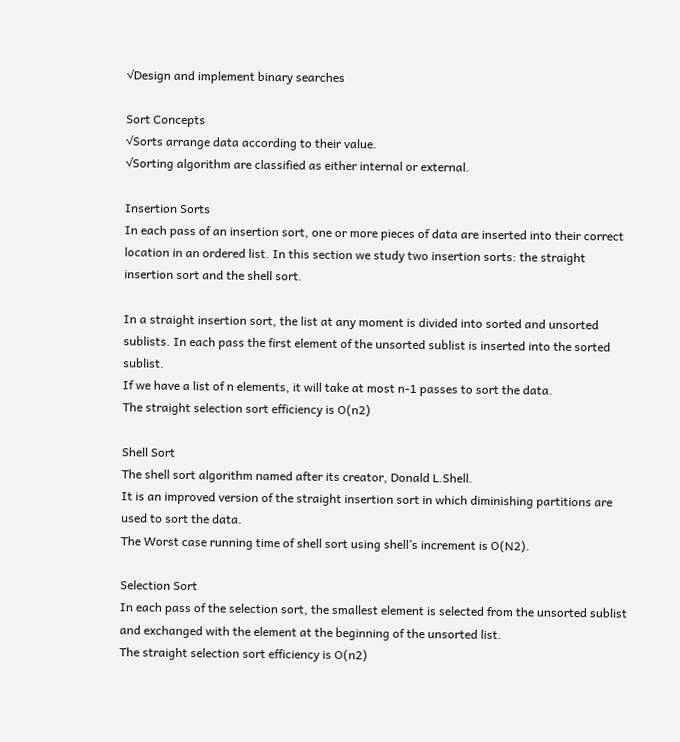√Design and implement binary searches

Sort Concepts
√Sorts arrange data according to their value.
√Sorting algorithm are classified as either internal or external.

Insertion Sorts
In each pass of an insertion sort, one or more pieces of data are inserted into their correct location in an ordered list. In this section we study two insertion sorts: the straight insertion sort and the shell sort.

In a straight insertion sort, the list at any moment is divided into sorted and unsorted sublists. In each pass the first element of the unsorted sublist is inserted into the sorted sublist.
If we have a list of n elements, it will take at most n-1 passes to sort the data.
The straight selection sort efficiency is O(n2)

Shell Sort
The shell sort algorithm named after its creator, Donald L.Shell.
It is an improved version of the straight insertion sort in which diminishing partitions are used to sort the data.
The Worst case running time of shell sort using shell’s increment is O(N2).

Selection Sort
In each pass of the selection sort, the smallest element is selected from the unsorted sublist and exchanged with the element at the beginning of the unsorted list.
The straight selection sort efficiency is O(n2)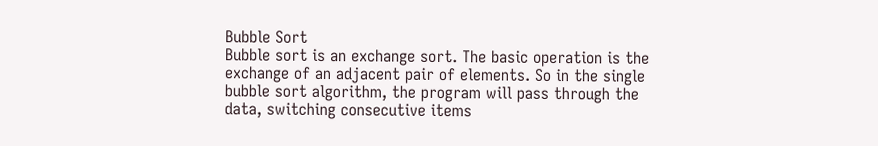Bubble Sort
Bubble sort is an exchange sort. The basic operation is the exchange of an adjacent pair of elements. So in the single bubble sort algorithm, the program will pass through the data, switching consecutive items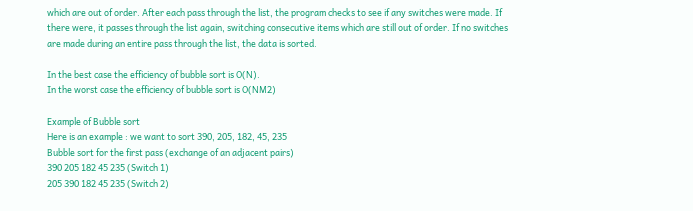which are out of order. After each pass through the list, the program checks to see if any switches were made. If there were, it passes through the list again, switching consecutive items which are still out of order. If no switches are made during an entire pass through the list, the data is sorted.

In the best case the efficiency of bubble sort is O(N).
In the worst case the efficiency of bubble sort is O(NM2)

Example of Bubble sort
Here is an example : we want to sort 390, 205, 182, 45, 235
Bubble sort for the first pass (exchange of an adjacent pairs)
390 205 182 45 235 (Switch 1)
205 390 182 45 235 (Switch 2)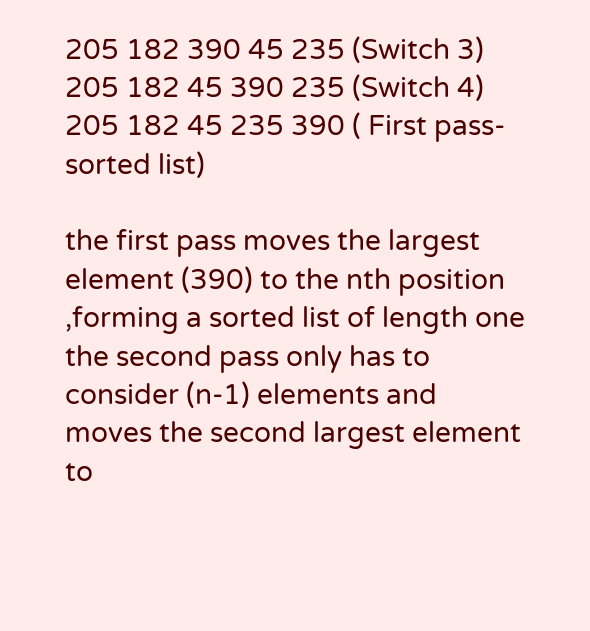205 182 390 45 235 (Switch 3)
205 182 45 390 235 (Switch 4)
205 182 45 235 390 ( First pass-sorted list)

the first pass moves the largest element (390) to the nth position ,forming a sorted list of length one
the second pass only has to consider (n-1) elements and moves the second largest element to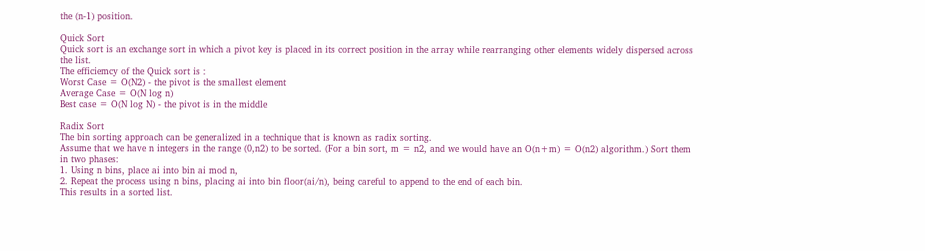the (n-1) position.

Quick Sort
Quick sort is an exchange sort in which a pivot key is placed in its correct position in the array while rearranging other elements widely dispersed across the list.
The efficiemcy of the Quick sort is :
Worst Case = O(N2) - the pivot is the smallest element
Average Case = O(N log n)
Best case = O(N log N) - the pivot is in the middle

Radix Sort
The bin sorting approach can be generalized in a technique that is known as radix sorting.
Assume that we have n integers in the range (0,n2) to be sorted. (For a bin sort, m = n2, and we would have an O(n+m) = O(n2) algorithm.) Sort them in two phases:
1. Using n bins, place ai into bin ai mod n,
2. Repeat the process using n bins, placing ai into bin floor(ai/n), being careful to append to the end of each bin.
This results in a sorted list.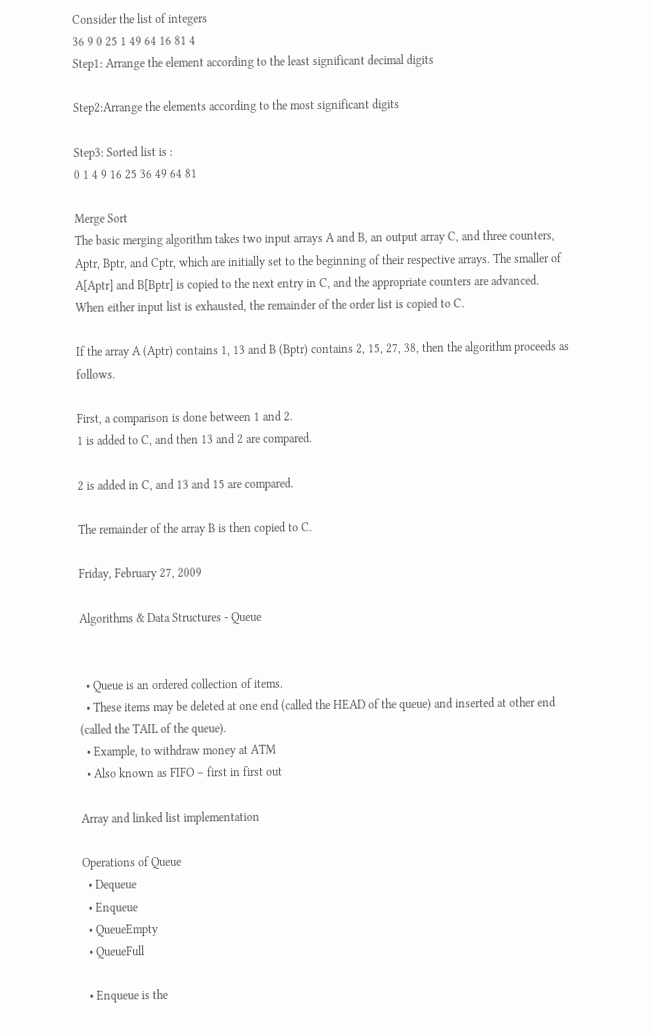Consider the list of integers
36 9 0 25 1 49 64 16 81 4
Step1: Arrange the element according to the least significant decimal digits

Step2:Arrange the elements according to the most significant digits

Step3: Sorted list is :
0 1 4 9 16 25 36 49 64 81

Merge Sort
The basic merging algorithm takes two input arrays A and B, an output array C, and three counters, Aptr, Bptr, and Cptr, which are initially set to the beginning of their respective arrays. The smaller of A[Aptr] and B[Bptr] is copied to the next entry in C, and the appropriate counters are advanced. When either input list is exhausted, the remainder of the order list is copied to C.

If the array A (Aptr) contains 1, 13 and B (Bptr) contains 2, 15, 27, 38, then the algorithm proceeds as follows.

First, a comparison is done between 1 and 2.
1 is added to C, and then 13 and 2 are compared.

2 is added in C, and 13 and 15 are compared.

The remainder of the array B is then copied to C.

Friday, February 27, 2009

Algorithms & Data Structures - Queue


  • Queue is an ordered collection of items.
  • These items may be deleted at one end (called the HEAD of the queue) and inserted at other end (called the TAIL of the queue).
  • Example, to withdraw money at ATM
  • Also known as FIFO – first in first out

Array and linked list implementation

Operations of Queue
  • Dequeue
  • Enqueue
  • QueueEmpty
  • QueueFull

  • Enqueue is the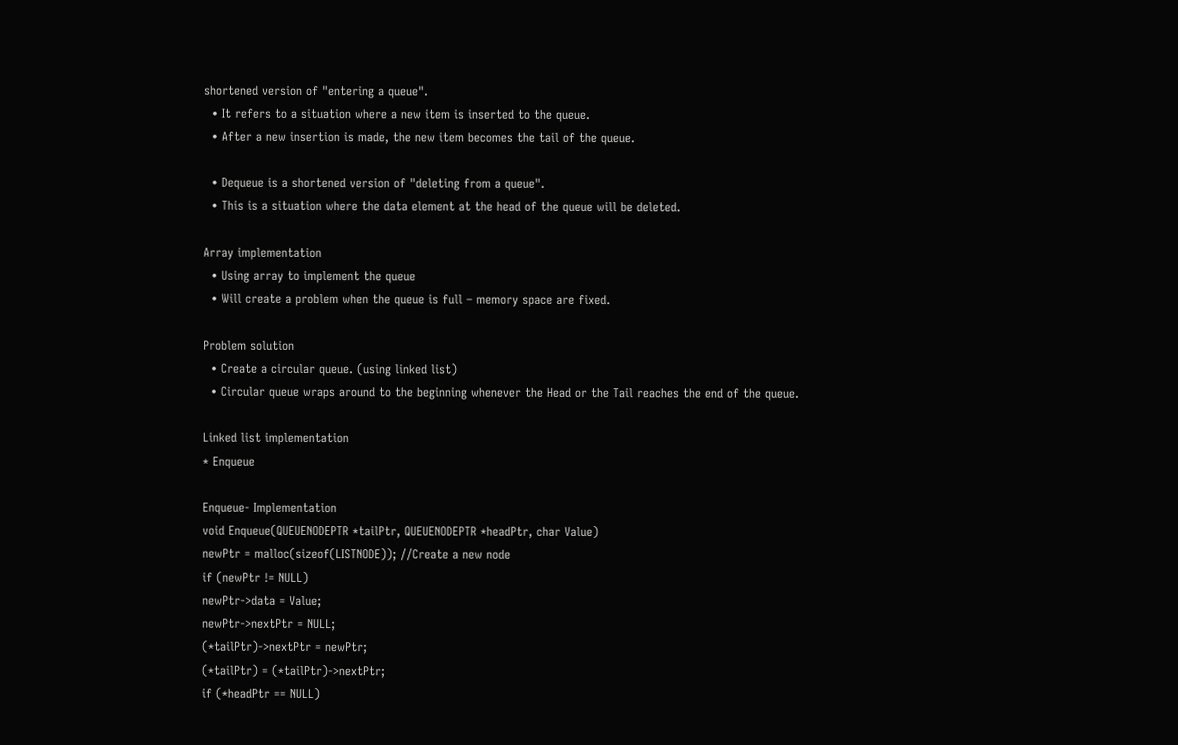shortened version of "entering a queue".
  • It refers to a situation where a new item is inserted to the queue.
  • After a new insertion is made, the new item becomes the tail of the queue.

  • Dequeue is a shortened version of "deleting from a queue".
  • This is a situation where the data element at the head of the queue will be deleted.

Array implementation
  • Using array to implement the queue
  • Will create a problem when the queue is full – memory space are fixed.

Problem solution
  • Create a circular queue. (using linked list)
  • Circular queue wraps around to the beginning whenever the Head or the Tail reaches the end of the queue.

Linked list implementation
* Enqueue

Enqueue- Implementation
void Enqueue(QUEUENODEPTR *tailPtr, QUEUENODEPTR *headPtr, char Value)
newPtr = malloc(sizeof(LISTNODE)); //Create a new node
if (newPtr != NULL)
newPtr->data = Value;
newPtr->nextPtr = NULL;
(*tailPtr)->nextPtr = newPtr;
(*tailPtr) = (*tailPtr)->nextPtr;
if (*headPtr == NULL)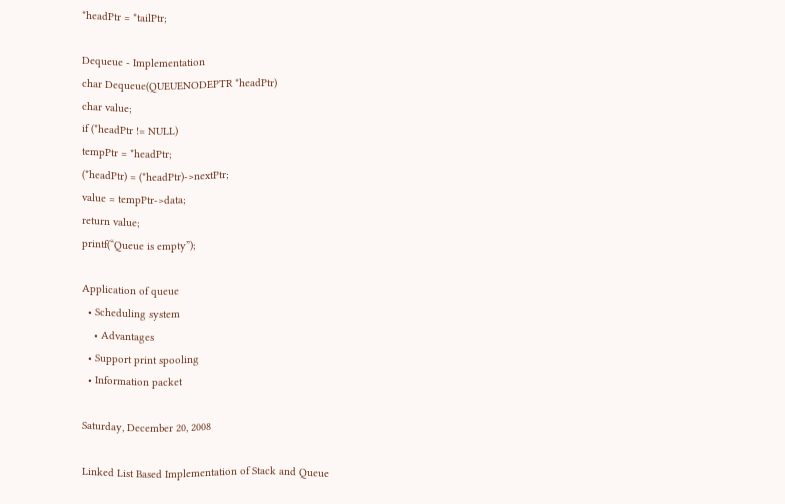*headPtr = *tailPtr;

Dequeue - Implementation
char Dequeue(QUEUENODEPTR *headPtr)
char value;
if (*headPtr != NULL)
tempPtr = *headPtr;
(*headPtr) = (*headPtr)->nextPtr;
value = tempPtr->data;
return value;
printf(“Queue is empty”);

Application of queue
  • Scheduling system
    • Advantages
  • Support print spooling
  • Information packet

Saturday, December 20, 2008

Linked List Based Implementation of Stack and Queue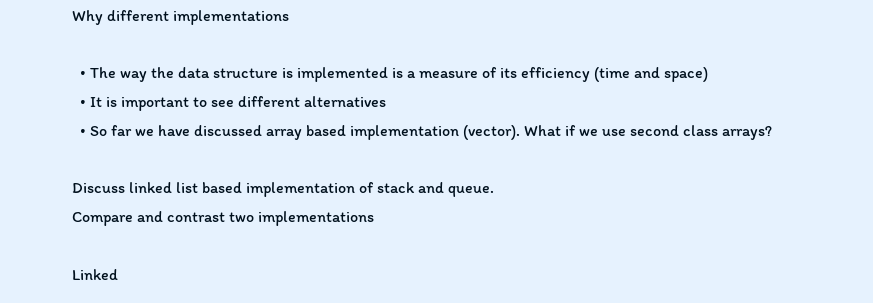Why different implementations

  • The way the data structure is implemented is a measure of its efficiency (time and space)
  • It is important to see different alternatives
  • So far we have discussed array based implementation (vector). What if we use second class arrays?

Discuss linked list based implementation of stack and queue.
Compare and contrast two implementations

Linked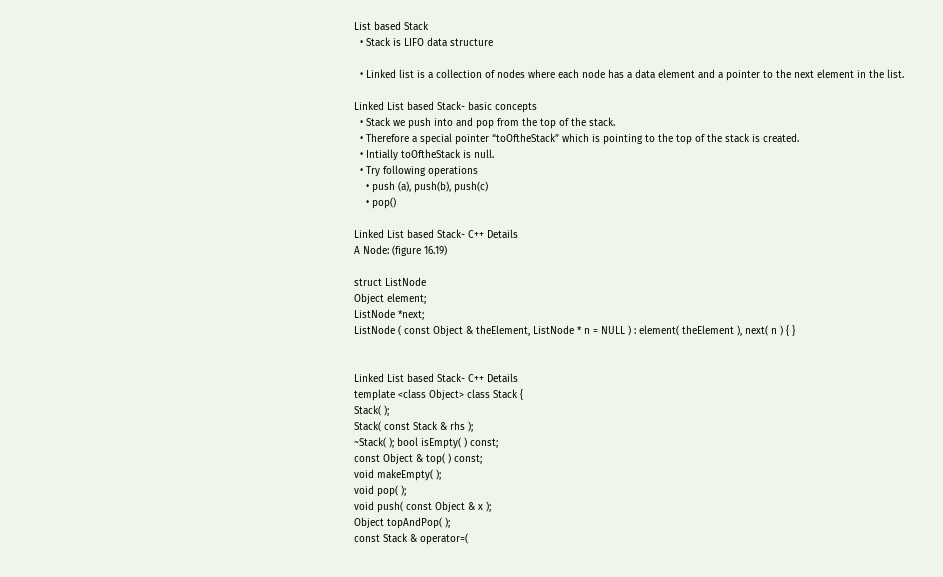List based Stack
  • Stack is LIFO data structure

  • Linked list is a collection of nodes where each node has a data element and a pointer to the next element in the list.

Linked List based Stack- basic concepts
  • Stack we push into and pop from the top of the stack.
  • Therefore a special pointer “toOftheStack” which is pointing to the top of the stack is created.
  • Intially toOftheStack is null.
  • Try following operations
    • push (a), push(b), push(c)
    • pop()

Linked List based Stack- C++ Details
A Node: (figure 16.19)

struct ListNode
Object element;
ListNode *next;
ListNode ( const Object & theElement, ListNode * n = NULL ) : element( theElement ), next( n ) { }


Linked List based Stack- C++ Details
template <class Object> class Stack {
Stack( );
Stack( const Stack & rhs );
~Stack( ); bool isEmpty( ) const;
const Object & top( ) const;
void makeEmpty( );
void pop( );
void push( const Object & x );
Object topAndPop( );
const Stack & operator=(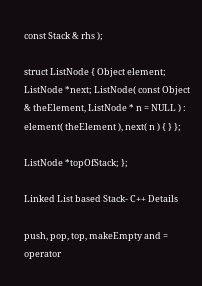const Stack & rhs );

struct ListNode { Object element; ListNode *next; ListNode( const Object & theElement, ListNode * n = NULL ) : element( theElement ), next( n ) { } };

ListNode *topOfStack; };

Linked List based Stack- C++ Details

push, pop, top, makeEmpty and = operator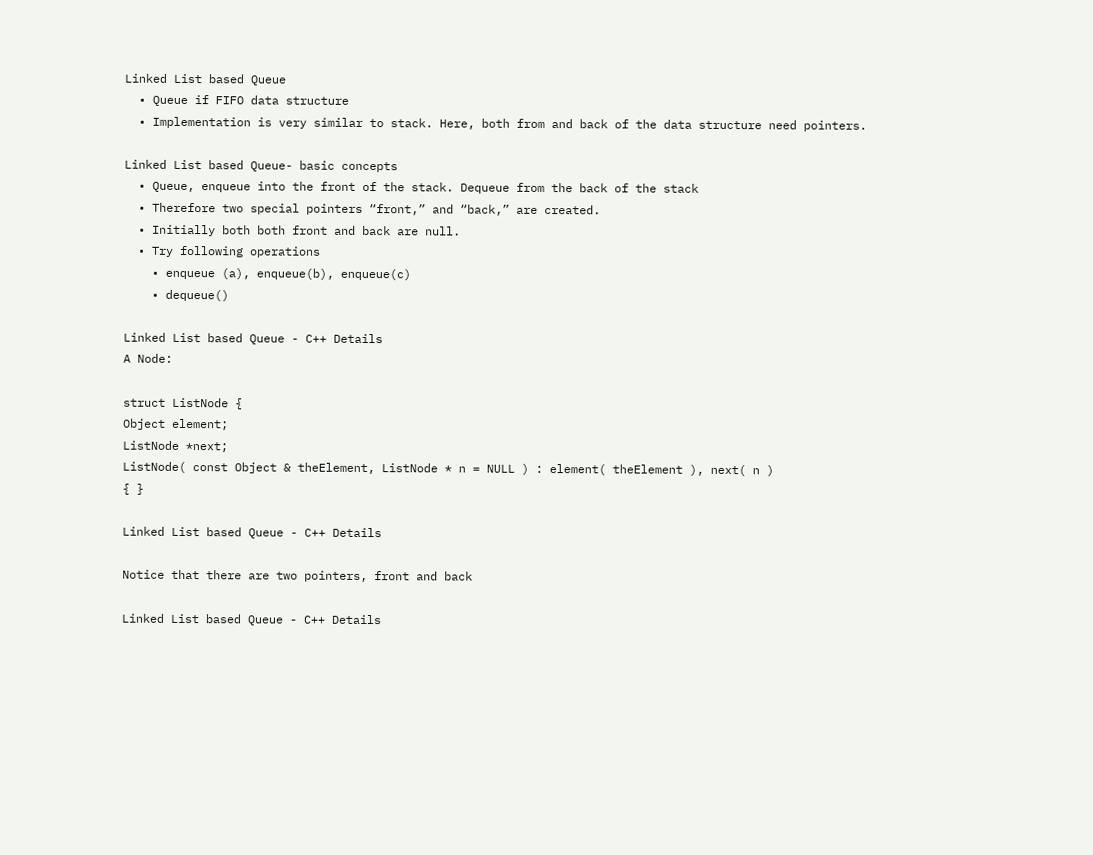Linked List based Queue
  • Queue if FIFO data structure
  • Implementation is very similar to stack. Here, both from and back of the data structure need pointers.

Linked List based Queue- basic concepts
  • Queue, enqueue into the front of the stack. Dequeue from the back of the stack
  • Therefore two special pointers “front,” and “back,” are created.
  • Initially both both front and back are null.
  • Try following operations
    • enqueue (a), enqueue(b), enqueue(c)
    • dequeue()

Linked List based Queue - C++ Details
A Node:

struct ListNode {
Object element;
ListNode *next;
ListNode( const Object & theElement, ListNode * n = NULL ) : element( theElement ), next( n )
{ }

Linked List based Queue - C++ Details

Notice that there are two pointers, front and back

Linked List based Queue - C++ Details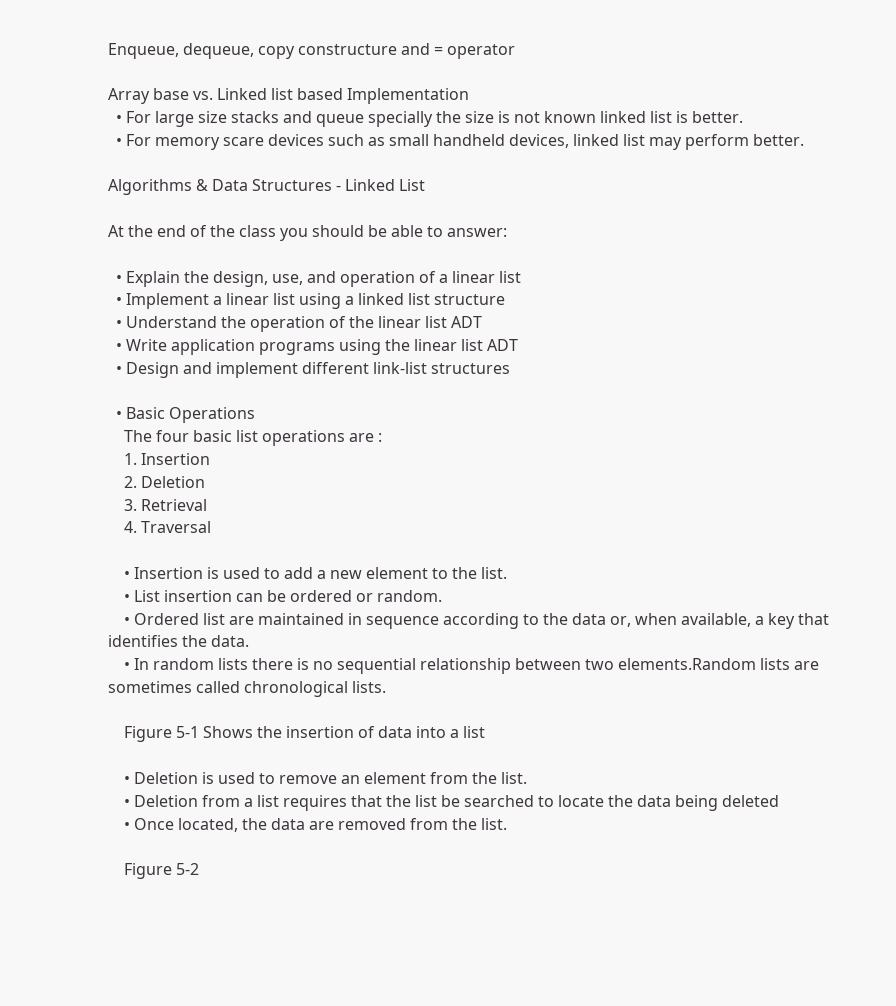Enqueue, dequeue, copy constructure and = operator

Array base vs. Linked list based Implementation
  • For large size stacks and queue specially the size is not known linked list is better.
  • For memory scare devices such as small handheld devices, linked list may perform better.

Algorithms & Data Structures - Linked List

At the end of the class you should be able to answer:

  • Explain the design, use, and operation of a linear list
  • Implement a linear list using a linked list structure
  • Understand the operation of the linear list ADT
  • Write application programs using the linear list ADT
  • Design and implement different link-list structures

  • Basic Operations
    The four basic list operations are :
    1. Insertion
    2. Deletion
    3. Retrieval
    4. Traversal

    • Insertion is used to add a new element to the list.
    • List insertion can be ordered or random.
    • Ordered list are maintained in sequence according to the data or, when available, a key that identifies the data.
    • In random lists there is no sequential relationship between two elements.Random lists are sometimes called chronological lists.

    Figure 5-1 Shows the insertion of data into a list

    • Deletion is used to remove an element from the list.
    • Deletion from a list requires that the list be searched to locate the data being deleted
    • Once located, the data are removed from the list.

    Figure 5-2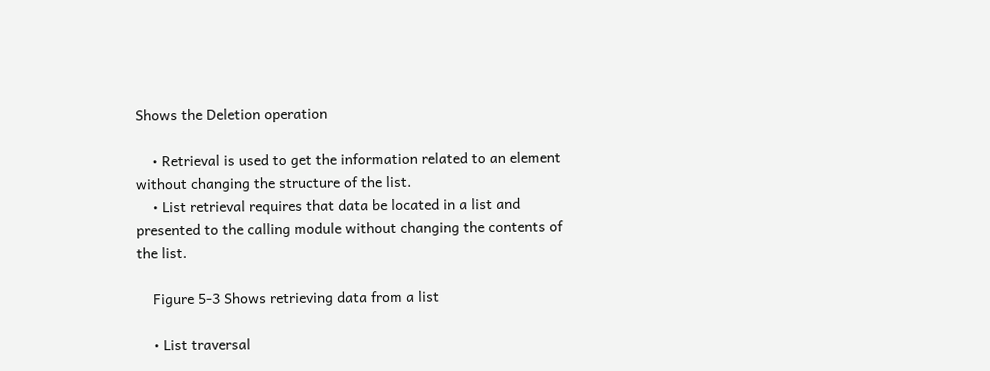Shows the Deletion operation

    • Retrieval is used to get the information related to an element without changing the structure of the list.
    • List retrieval requires that data be located in a list and presented to the calling module without changing the contents of the list.

    Figure 5-3 Shows retrieving data from a list

    • List traversal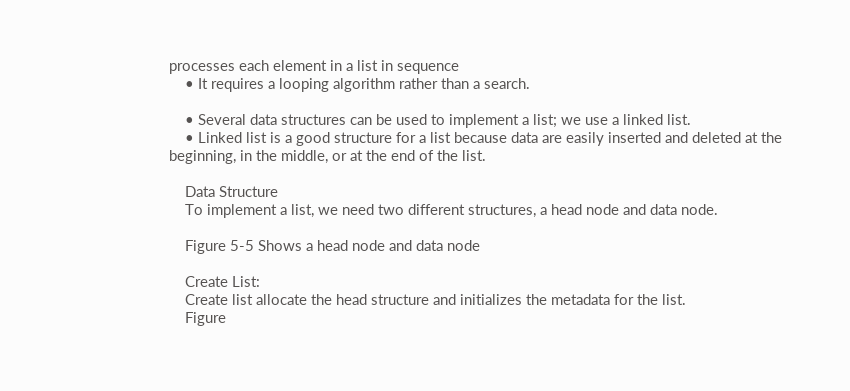processes each element in a list in sequence
    • It requires a looping algorithm rather than a search.

    • Several data structures can be used to implement a list; we use a linked list.
    • Linked list is a good structure for a list because data are easily inserted and deleted at the beginning, in the middle, or at the end of the list.

    Data Structure
    To implement a list, we need two different structures, a head node and data node.

    Figure 5-5 Shows a head node and data node

    Create List:
    Create list allocate the head structure and initializes the metadata for the list.
    Figure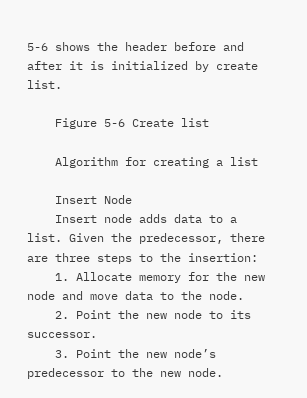5-6 shows the header before and after it is initialized by create list.

    Figure 5-6 Create list

    Algorithm for creating a list

    Insert Node
    Insert node adds data to a list. Given the predecessor, there are three steps to the insertion:
    1. Allocate memory for the new node and move data to the node.
    2. Point the new node to its successor.
    3. Point the new node’s predecessor to the new node.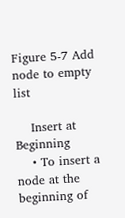Figure 5-7 Add node to empty list

    Insert at Beginning
    • To insert a node at the beginning of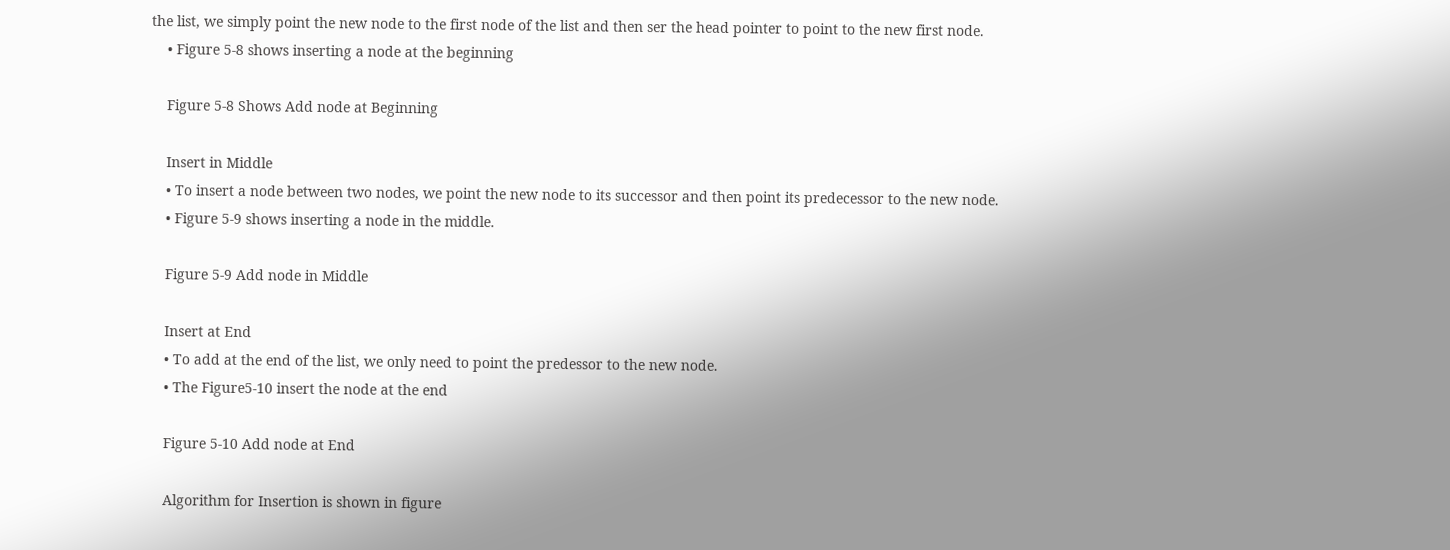the list, we simply point the new node to the first node of the list and then ser the head pointer to point to the new first node.
    • Figure 5-8 shows inserting a node at the beginning

    Figure 5-8 Shows Add node at Beginning

    Insert in Middle
    • To insert a node between two nodes, we point the new node to its successor and then point its predecessor to the new node.
    • Figure 5-9 shows inserting a node in the middle.

    Figure 5-9 Add node in Middle

    Insert at End
    • To add at the end of the list, we only need to point the predessor to the new node.
    • The Figure5-10 insert the node at the end

    Figure 5-10 Add node at End

    Algorithm for Insertion is shown in figure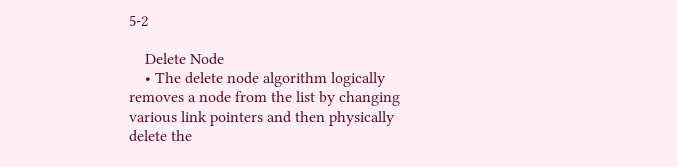5-2

    Delete Node
    • The delete node algorithm logically removes a node from the list by changing various link pointers and then physically delete the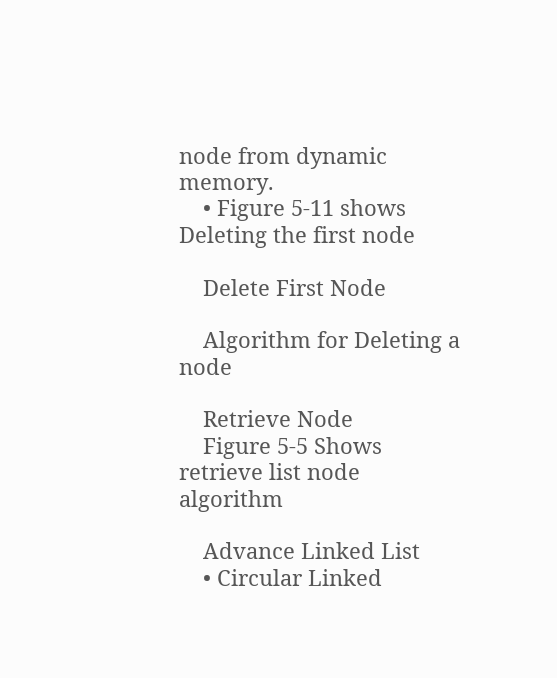node from dynamic memory.
    • Figure 5-11 shows Deleting the first node

    Delete First Node

    Algorithm for Deleting a node

    Retrieve Node
    Figure 5-5 Shows retrieve list node algorithm

    Advance Linked List
    • Circular Linked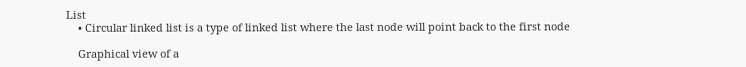List
    • Circular linked list is a type of linked list where the last node will point back to the first node

    Graphical view of a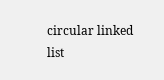circular linked list